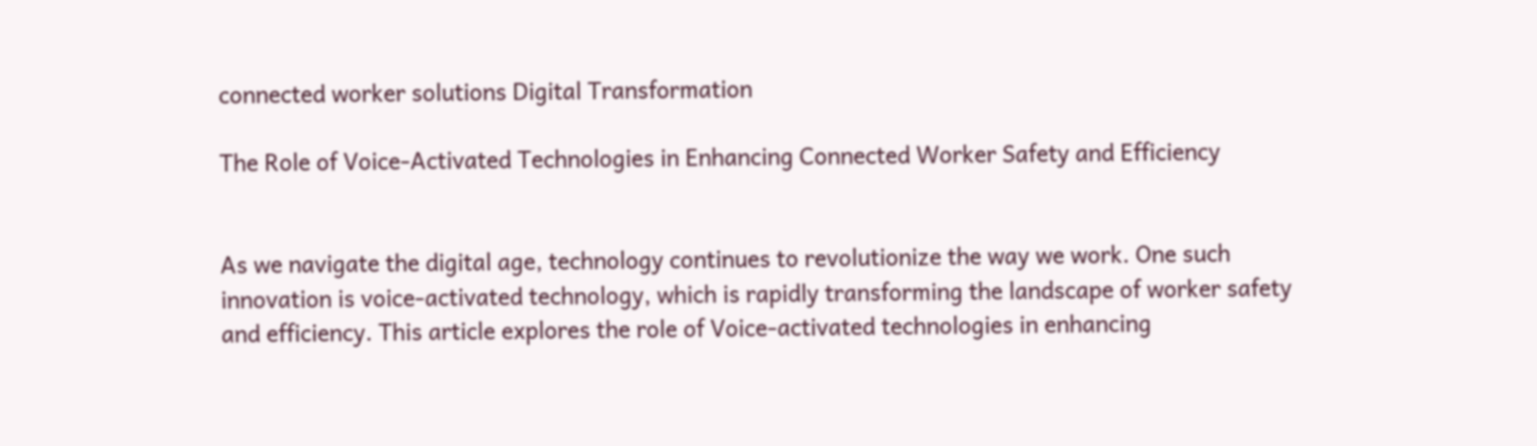connected worker solutions Digital Transformation

The Role of Voice-Activated Technologies in Enhancing Connected Worker Safety and Efficiency


As we navigate the digital age, technology continues to revolutionize the way we work. One such innovation is voice-activated technology, which is rapidly transforming the landscape of worker safety and efficiency. This article explores the role of Voice-activated technologies in enhancing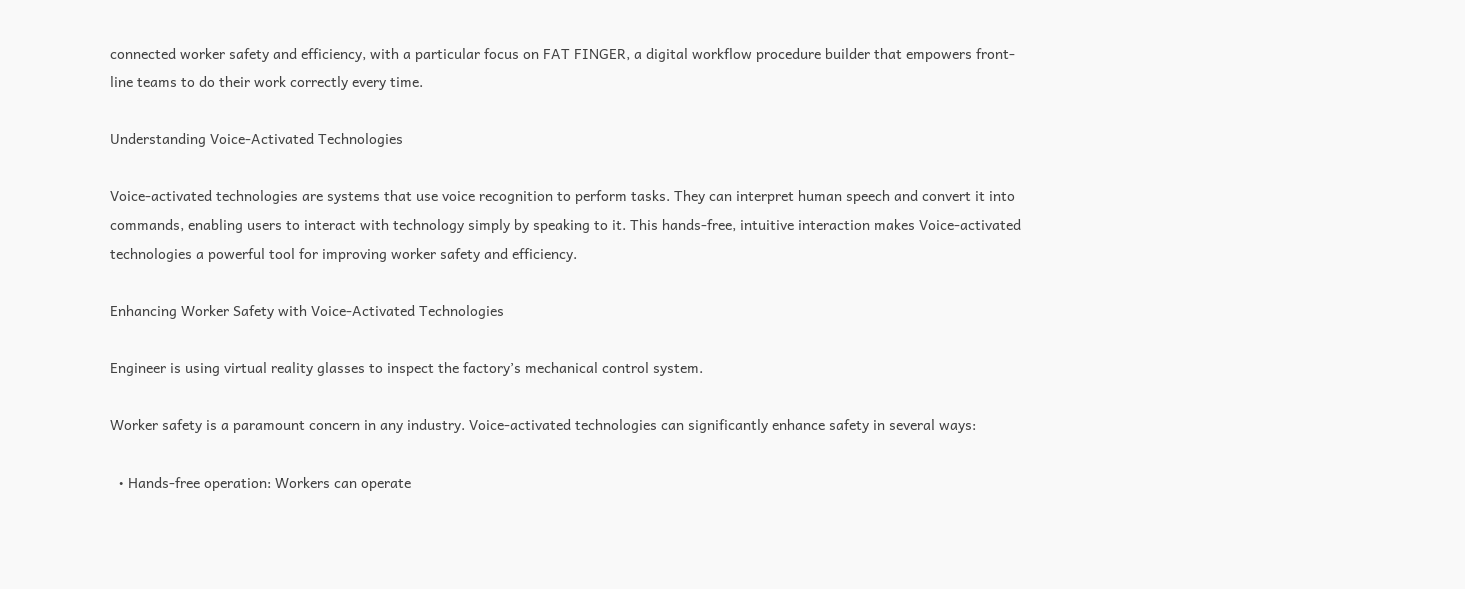connected worker safety and efficiency, with a particular focus on FAT FINGER, a digital workflow procedure builder that empowers front-line teams to do their work correctly every time.

Understanding Voice-Activated Technologies

Voice-activated technologies are systems that use voice recognition to perform tasks. They can interpret human speech and convert it into commands, enabling users to interact with technology simply by speaking to it. This hands-free, intuitive interaction makes Voice-activated technologies a powerful tool for improving worker safety and efficiency.

Enhancing Worker Safety with Voice-Activated Technologies

Engineer is using virtual reality glasses to inspect the factory’s mechanical control system.

Worker safety is a paramount concern in any industry. Voice-activated technologies can significantly enhance safety in several ways:

  • Hands-free operation: Workers can operate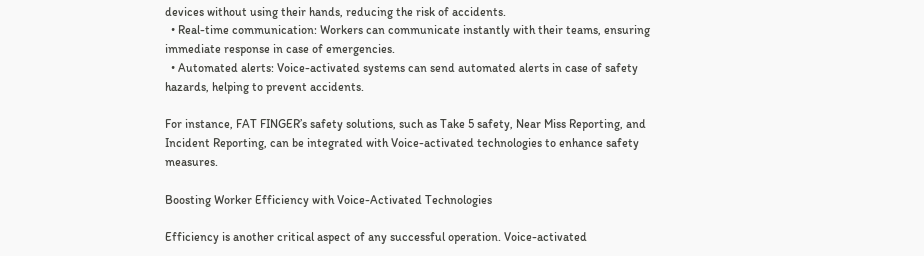devices without using their hands, reducing the risk of accidents.
  • Real-time communication: Workers can communicate instantly with their teams, ensuring immediate response in case of emergencies.
  • Automated alerts: Voice-activated systems can send automated alerts in case of safety hazards, helping to prevent accidents.

For instance, FAT FINGER’s safety solutions, such as Take 5 safety, Near Miss Reporting, and Incident Reporting, can be integrated with Voice-activated technologies to enhance safety measures.

Boosting Worker Efficiency with Voice-Activated Technologies

Efficiency is another critical aspect of any successful operation. Voice-activated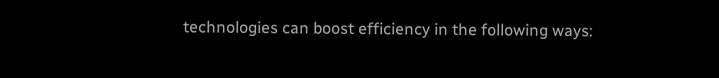technologies can boost efficiency in the following ways: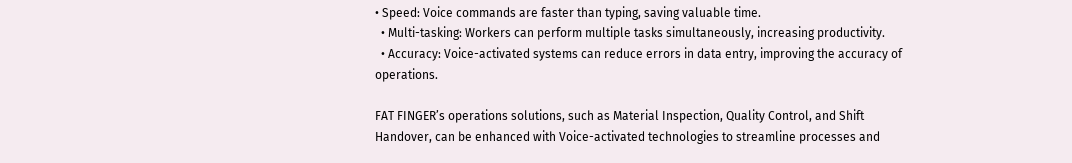• Speed: Voice commands are faster than typing, saving valuable time.
  • Multi-tasking: Workers can perform multiple tasks simultaneously, increasing productivity.
  • Accuracy: Voice-activated systems can reduce errors in data entry, improving the accuracy of operations.

FAT FINGER’s operations solutions, such as Material Inspection, Quality Control, and Shift Handover, can be enhanced with Voice-activated technologies to streamline processes and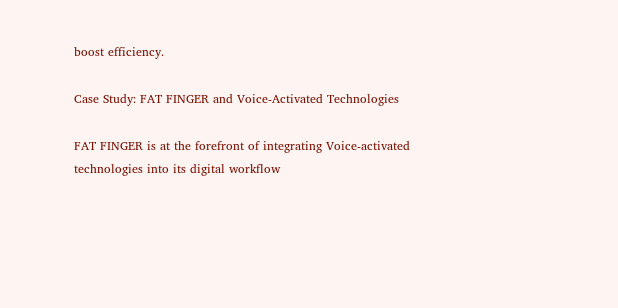boost efficiency.

Case Study: FAT FINGER and Voice-Activated Technologies

FAT FINGER is at the forefront of integrating Voice-activated technologies into its digital workflow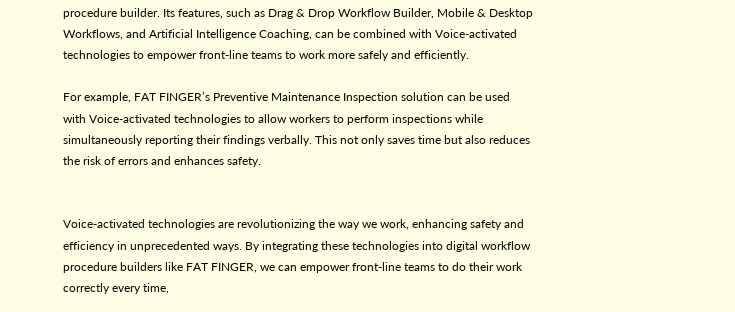procedure builder. Its features, such as Drag & Drop Workflow Builder, Mobile & Desktop Workflows, and Artificial Intelligence Coaching, can be combined with Voice-activated technologies to empower front-line teams to work more safely and efficiently.

For example, FAT FINGER’s Preventive Maintenance Inspection solution can be used with Voice-activated technologies to allow workers to perform inspections while simultaneously reporting their findings verbally. This not only saves time but also reduces the risk of errors and enhances safety.


Voice-activated technologies are revolutionizing the way we work, enhancing safety and efficiency in unprecedented ways. By integrating these technologies into digital workflow procedure builders like FAT FINGER, we can empower front-line teams to do their work correctly every time,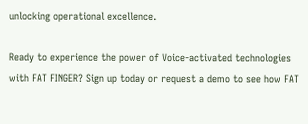unlocking operational excellence.

Ready to experience the power of Voice-activated technologies with FAT FINGER? Sign up today or request a demo to see how FAT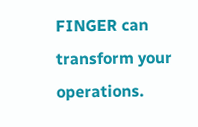FINGER can transform your operations.